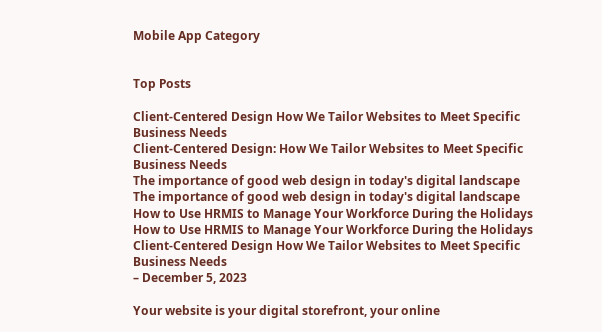Mobile App Category


Top Posts

Client-Centered Design How We Tailor Websites to Meet Specific Business Needs
Client-Centered Design: How We Tailor Websites to Meet Specific Business Needs
The importance of good web design in today's digital landscape
The importance of good web design in today's digital landscape
How to Use HRMIS to Manage Your Workforce During the Holidays
How to Use HRMIS to Manage Your Workforce During the Holidays
Client-Centered Design How We Tailor Websites to Meet Specific Business Needs
– December 5, 2023

Your website is your digital storefront, your online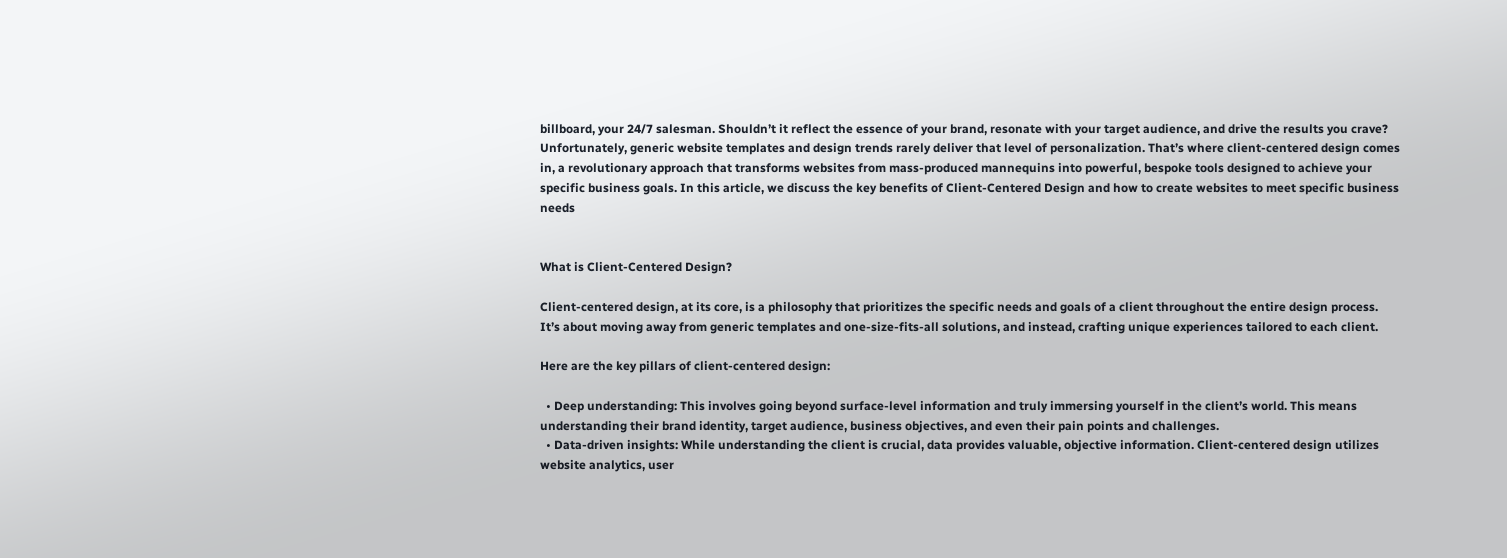billboard, your 24/7 salesman. Shouldn’t it reflect the essence of your brand, resonate with your target audience, and drive the results you crave? Unfortunately, generic website templates and design trends rarely deliver that level of personalization. That’s where client-centered design comes in, a revolutionary approach that transforms websites from mass-produced mannequins into powerful, bespoke tools designed to achieve your specific business goals. In this article, we discuss the key benefits of Client-Centered Design and how to create websites to meet specific business needs


What is Client-Centered Design?

Client-centered design, at its core, is a philosophy that prioritizes the specific needs and goals of a client throughout the entire design process. It’s about moving away from generic templates and one-size-fits-all solutions, and instead, crafting unique experiences tailored to each client.

Here are the key pillars of client-centered design:

  • Deep understanding: This involves going beyond surface-level information and truly immersing yourself in the client’s world. This means understanding their brand identity, target audience, business objectives, and even their pain points and challenges.
  • Data-driven insights: While understanding the client is crucial, data provides valuable, objective information. Client-centered design utilizes website analytics, user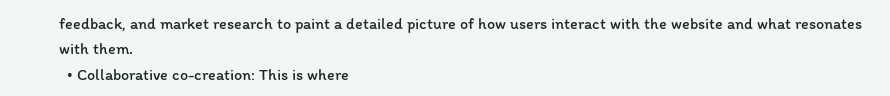feedback, and market research to paint a detailed picture of how users interact with the website and what resonates with them.
  • Collaborative co-creation: This is where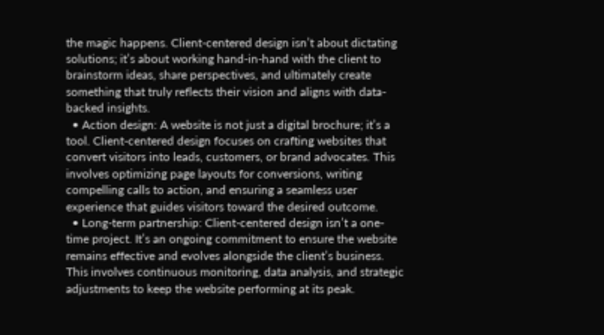the magic happens. Client-centered design isn’t about dictating solutions; it’s about working hand-in-hand with the client to brainstorm ideas, share perspectives, and ultimately create something that truly reflects their vision and aligns with data-backed insights.
  • Action design: A website is not just a digital brochure; it’s a tool. Client-centered design focuses on crafting websites that convert visitors into leads, customers, or brand advocates. This involves optimizing page layouts for conversions, writing compelling calls to action, and ensuring a seamless user experience that guides visitors toward the desired outcome.
  • Long-term partnership: Client-centered design isn’t a one-time project. It’s an ongoing commitment to ensure the website remains effective and evolves alongside the client’s business. This involves continuous monitoring, data analysis, and strategic adjustments to keep the website performing at its peak.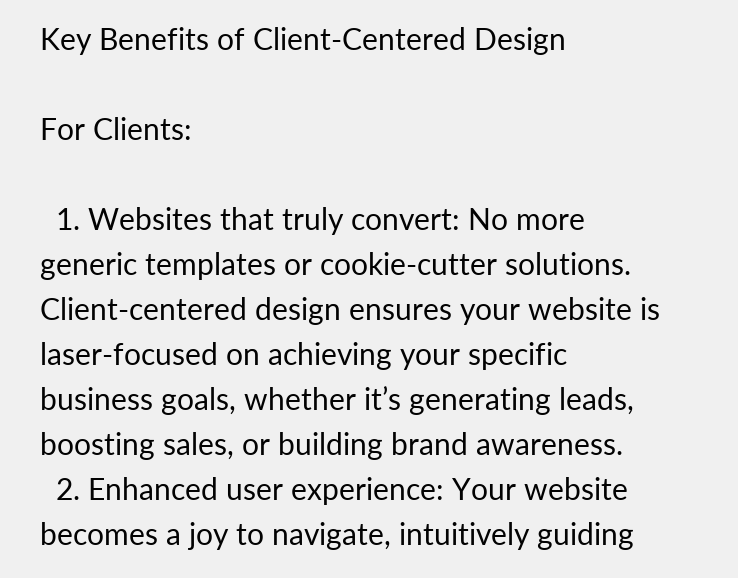Key Benefits of Client-Centered Design

For Clients:

  1. Websites that truly convert: No more generic templates or cookie-cutter solutions. Client-centered design ensures your website is laser-focused on achieving your specific business goals, whether it’s generating leads, boosting sales, or building brand awareness.
  2. Enhanced user experience: Your website becomes a joy to navigate, intuitively guiding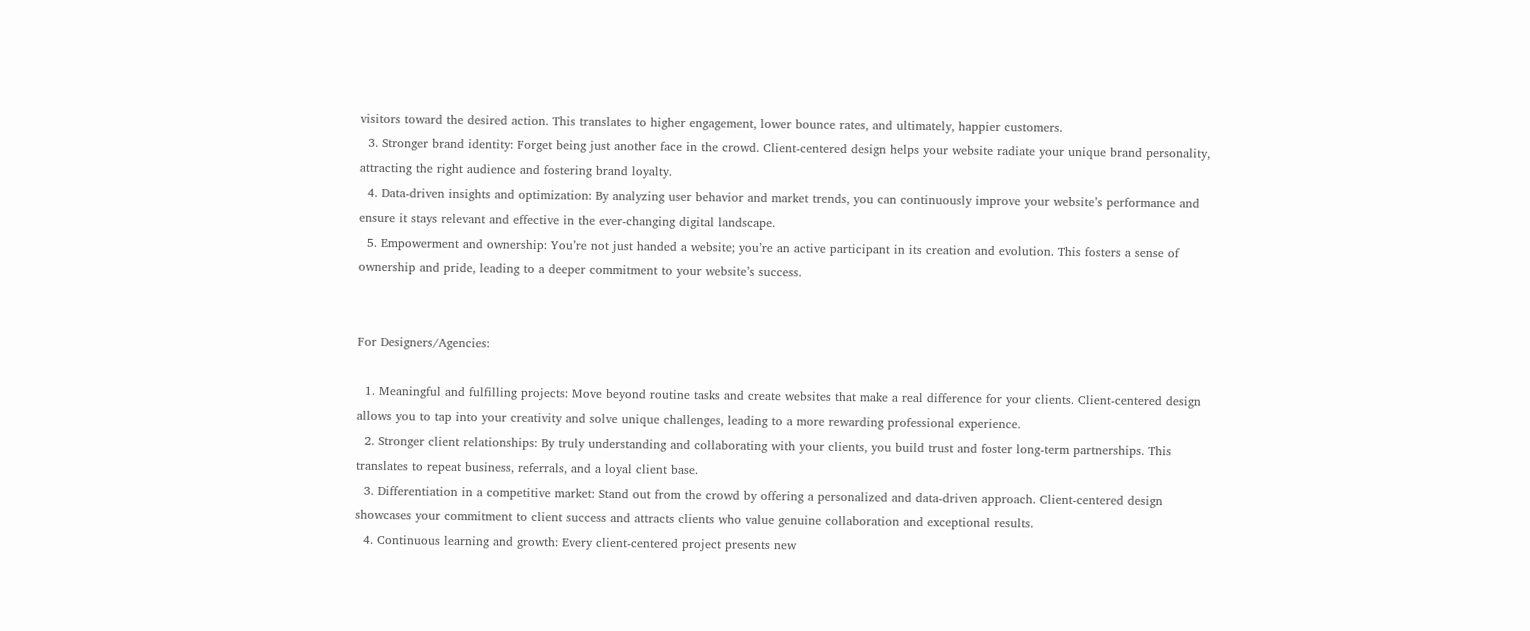visitors toward the desired action. This translates to higher engagement, lower bounce rates, and ultimately, happier customers.
  3. Stronger brand identity: Forget being just another face in the crowd. Client-centered design helps your website radiate your unique brand personality, attracting the right audience and fostering brand loyalty.
  4. Data-driven insights and optimization: By analyzing user behavior and market trends, you can continuously improve your website’s performance and ensure it stays relevant and effective in the ever-changing digital landscape.
  5. Empowerment and ownership: You’re not just handed a website; you’re an active participant in its creation and evolution. This fosters a sense of ownership and pride, leading to a deeper commitment to your website’s success.


For Designers/Agencies:

  1. Meaningful and fulfilling projects: Move beyond routine tasks and create websites that make a real difference for your clients. Client-centered design allows you to tap into your creativity and solve unique challenges, leading to a more rewarding professional experience.
  2. Stronger client relationships: By truly understanding and collaborating with your clients, you build trust and foster long-term partnerships. This translates to repeat business, referrals, and a loyal client base.
  3. Differentiation in a competitive market: Stand out from the crowd by offering a personalized and data-driven approach. Client-centered design showcases your commitment to client success and attracts clients who value genuine collaboration and exceptional results.
  4. Continuous learning and growth: Every client-centered project presents new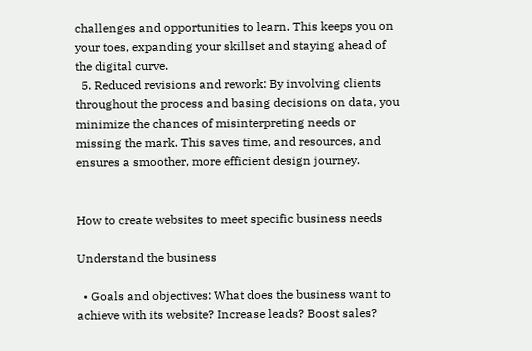challenges and opportunities to learn. This keeps you on your toes, expanding your skillset and staying ahead of the digital curve.
  5. Reduced revisions and rework: By involving clients throughout the process and basing decisions on data, you minimize the chances of misinterpreting needs or missing the mark. This saves time, and resources, and ensures a smoother, more efficient design journey.


How to create websites to meet specific business needs

Understand the business

  • Goals and objectives: What does the business want to achieve with its website? Increase leads? Boost sales?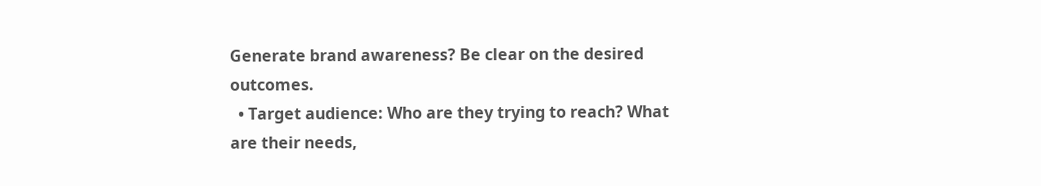Generate brand awareness? Be clear on the desired outcomes.
  • Target audience: Who are they trying to reach? What are their needs,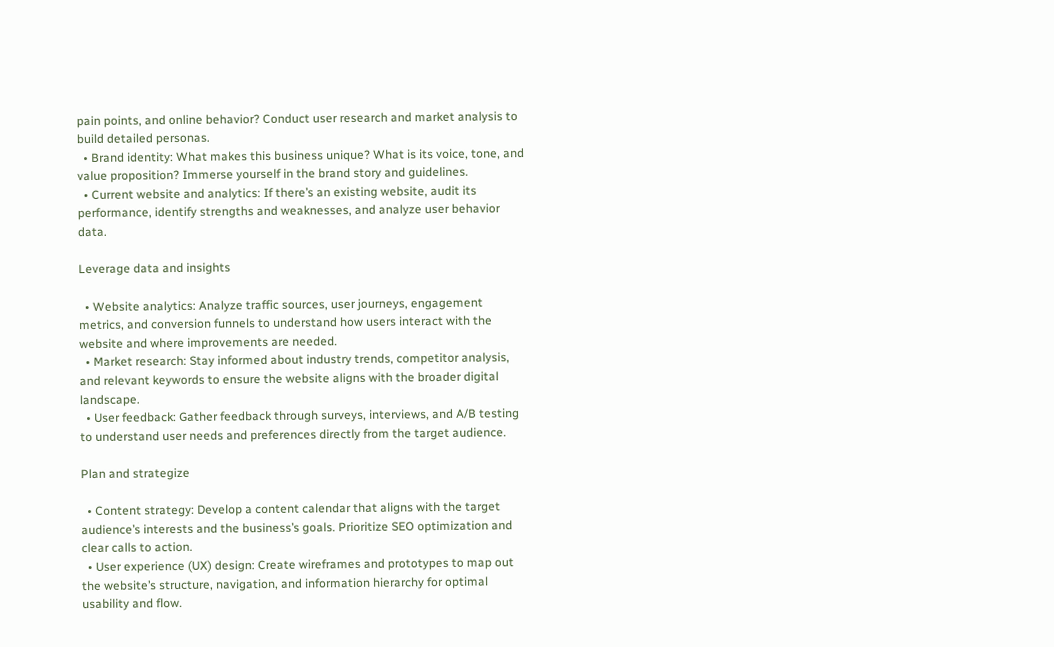pain points, and online behavior? Conduct user research and market analysis to build detailed personas.
  • Brand identity: What makes this business unique? What is its voice, tone, and value proposition? Immerse yourself in the brand story and guidelines.
  • Current website and analytics: If there’s an existing website, audit its performance, identify strengths and weaknesses, and analyze user behavior data.

Leverage data and insights

  • Website analytics: Analyze traffic sources, user journeys, engagement metrics, and conversion funnels to understand how users interact with the website and where improvements are needed.
  • Market research: Stay informed about industry trends, competitor analysis, and relevant keywords to ensure the website aligns with the broader digital landscape.
  • User feedback: Gather feedback through surveys, interviews, and A/B testing to understand user needs and preferences directly from the target audience.

Plan and strategize

  • Content strategy: Develop a content calendar that aligns with the target audience’s interests and the business’s goals. Prioritize SEO optimization and clear calls to action.
  • User experience (UX) design: Create wireframes and prototypes to map out the website’s structure, navigation, and information hierarchy for optimal usability and flow.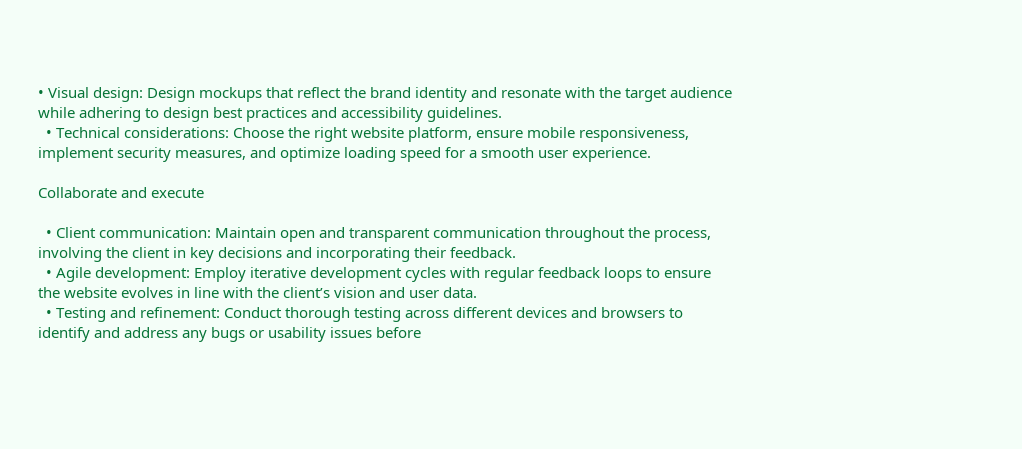• Visual design: Design mockups that reflect the brand identity and resonate with the target audience while adhering to design best practices and accessibility guidelines.
  • Technical considerations: Choose the right website platform, ensure mobile responsiveness, implement security measures, and optimize loading speed for a smooth user experience.

Collaborate and execute

  • Client communication: Maintain open and transparent communication throughout the process, involving the client in key decisions and incorporating their feedback.
  • Agile development: Employ iterative development cycles with regular feedback loops to ensure the website evolves in line with the client’s vision and user data.
  • Testing and refinement: Conduct thorough testing across different devices and browsers to identify and address any bugs or usability issues before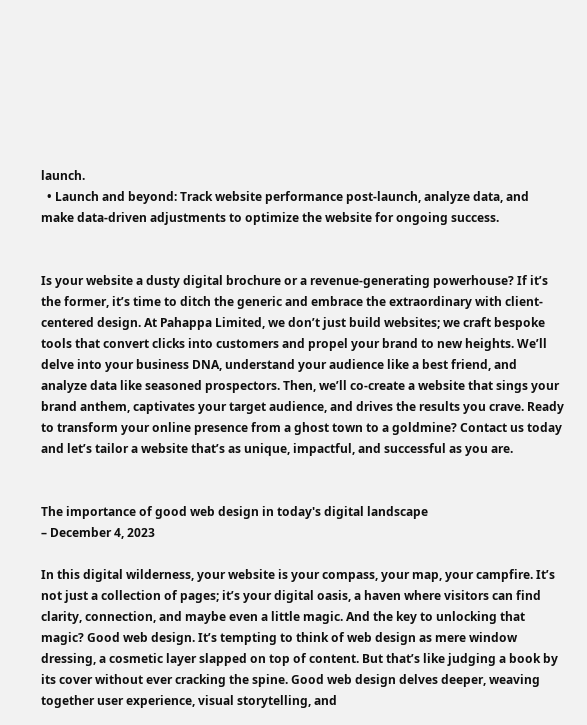launch.
  • Launch and beyond: Track website performance post-launch, analyze data, and make data-driven adjustments to optimize the website for ongoing success.


Is your website a dusty digital brochure or a revenue-generating powerhouse? If it’s the former, it’s time to ditch the generic and embrace the extraordinary with client-centered design. At Pahappa Limited, we don’t just build websites; we craft bespoke tools that convert clicks into customers and propel your brand to new heights. We’ll delve into your business DNA, understand your audience like a best friend, and analyze data like seasoned prospectors. Then, we’ll co-create a website that sings your brand anthem, captivates your target audience, and drives the results you crave. Ready to transform your online presence from a ghost town to a goldmine? Contact us today and let’s tailor a website that’s as unique, impactful, and successful as you are.


The importance of good web design in today's digital landscape
– December 4, 2023

In this digital wilderness, your website is your compass, your map, your campfire. It’s not just a collection of pages; it’s your digital oasis, a haven where visitors can find clarity, connection, and maybe even a little magic. And the key to unlocking that magic? Good web design. It’s tempting to think of web design as mere window dressing, a cosmetic layer slapped on top of content. But that’s like judging a book by its cover without ever cracking the spine. Good web design delves deeper, weaving together user experience, visual storytelling, and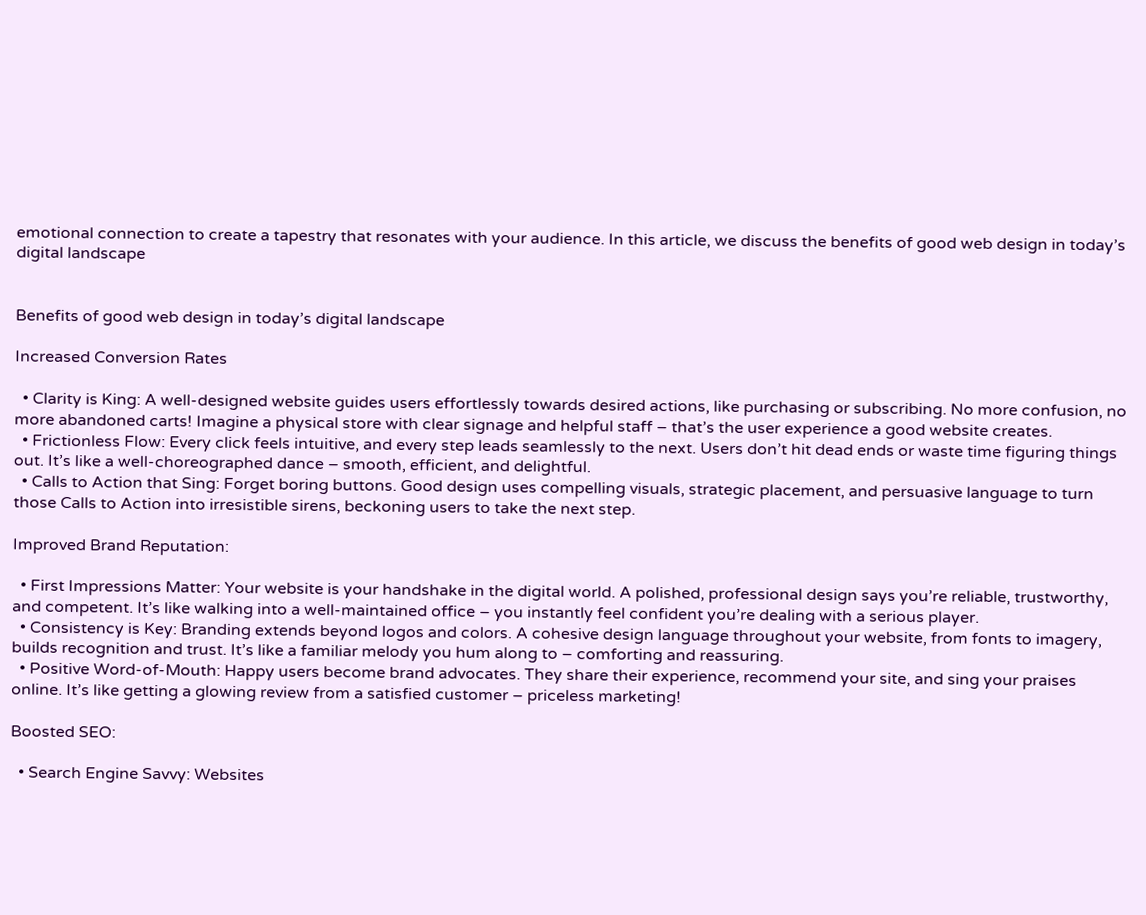emotional connection to create a tapestry that resonates with your audience. In this article, we discuss the benefits of good web design in today’s digital landscape


Benefits of good web design in today’s digital landscape

Increased Conversion Rates

  • Clarity is King: A well-designed website guides users effortlessly towards desired actions, like purchasing or subscribing. No more confusion, no more abandoned carts! Imagine a physical store with clear signage and helpful staff – that’s the user experience a good website creates.
  • Frictionless Flow: Every click feels intuitive, and every step leads seamlessly to the next. Users don’t hit dead ends or waste time figuring things out. It’s like a well-choreographed dance – smooth, efficient, and delightful.
  • Calls to Action that Sing: Forget boring buttons. Good design uses compelling visuals, strategic placement, and persuasive language to turn those Calls to Action into irresistible sirens, beckoning users to take the next step.

Improved Brand Reputation:

  • First Impressions Matter: Your website is your handshake in the digital world. A polished, professional design says you’re reliable, trustworthy, and competent. It’s like walking into a well-maintained office – you instantly feel confident you’re dealing with a serious player.
  • Consistency is Key: Branding extends beyond logos and colors. A cohesive design language throughout your website, from fonts to imagery, builds recognition and trust. It’s like a familiar melody you hum along to – comforting and reassuring.
  • Positive Word-of-Mouth: Happy users become brand advocates. They share their experience, recommend your site, and sing your praises online. It’s like getting a glowing review from a satisfied customer – priceless marketing!

Boosted SEO:

  • Search Engine Savvy: Websites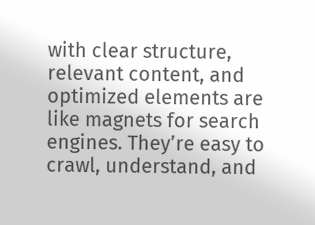with clear structure, relevant content, and optimized elements are like magnets for search engines. They’re easy to crawl, understand, and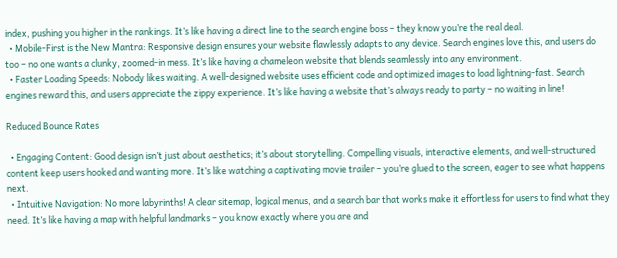index, pushing you higher in the rankings. It’s like having a direct line to the search engine boss – they know you’re the real deal.
  • Mobile-First is the New Mantra: Responsive design ensures your website flawlessly adapts to any device. Search engines love this, and users do too – no one wants a clunky, zoomed-in mess. It’s like having a chameleon website that blends seamlessly into any environment.
  • Faster Loading Speeds: Nobody likes waiting. A well-designed website uses efficient code and optimized images to load lightning-fast. Search engines reward this, and users appreciate the zippy experience. It’s like having a website that’s always ready to party – no waiting in line!

Reduced Bounce Rates

  • Engaging Content: Good design isn’t just about aesthetics; it’s about storytelling. Compelling visuals, interactive elements, and well-structured content keep users hooked and wanting more. It’s like watching a captivating movie trailer – you’re glued to the screen, eager to see what happens next.
  • Intuitive Navigation: No more labyrinths! A clear sitemap, logical menus, and a search bar that works make it effortless for users to find what they need. It’s like having a map with helpful landmarks – you know exactly where you are and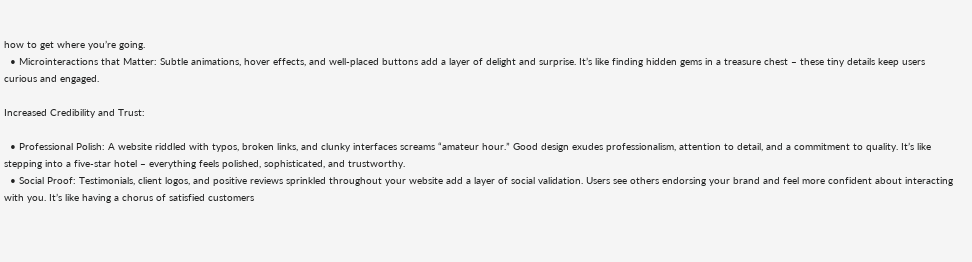how to get where you’re going.
  • Microinteractions that Matter: Subtle animations, hover effects, and well-placed buttons add a layer of delight and surprise. It’s like finding hidden gems in a treasure chest – these tiny details keep users curious and engaged.

Increased Credibility and Trust:

  • Professional Polish: A website riddled with typos, broken links, and clunky interfaces screams “amateur hour.” Good design exudes professionalism, attention to detail, and a commitment to quality. It’s like stepping into a five-star hotel – everything feels polished, sophisticated, and trustworthy.
  • Social Proof: Testimonials, client logos, and positive reviews sprinkled throughout your website add a layer of social validation. Users see others endorsing your brand and feel more confident about interacting with you. It’s like having a chorus of satisfied customers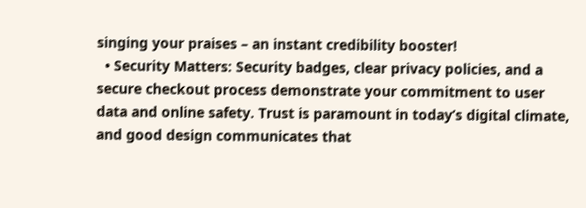singing your praises – an instant credibility booster!
  • Security Matters: Security badges, clear privacy policies, and a secure checkout process demonstrate your commitment to user data and online safety. Trust is paramount in today’s digital climate, and good design communicates that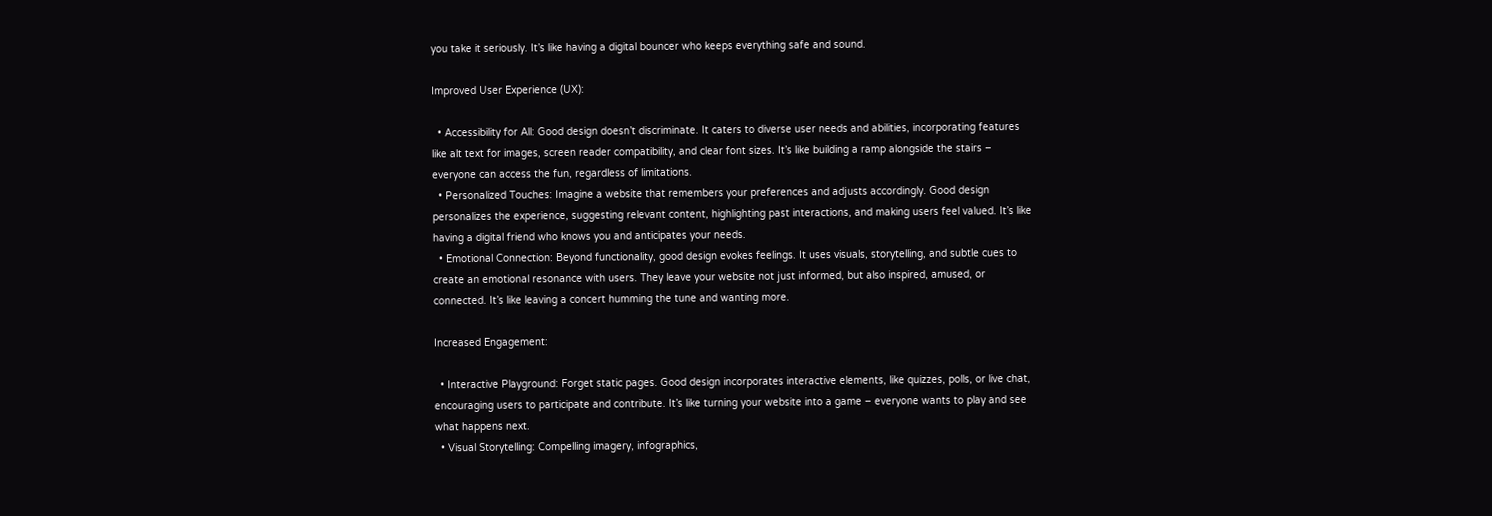you take it seriously. It’s like having a digital bouncer who keeps everything safe and sound.

Improved User Experience (UX):

  • Accessibility for All: Good design doesn’t discriminate. It caters to diverse user needs and abilities, incorporating features like alt text for images, screen reader compatibility, and clear font sizes. It’s like building a ramp alongside the stairs – everyone can access the fun, regardless of limitations.
  • Personalized Touches: Imagine a website that remembers your preferences and adjusts accordingly. Good design personalizes the experience, suggesting relevant content, highlighting past interactions, and making users feel valued. It’s like having a digital friend who knows you and anticipates your needs.
  • Emotional Connection: Beyond functionality, good design evokes feelings. It uses visuals, storytelling, and subtle cues to create an emotional resonance with users. They leave your website not just informed, but also inspired, amused, or connected. It’s like leaving a concert humming the tune and wanting more.

Increased Engagement:

  • Interactive Playground: Forget static pages. Good design incorporates interactive elements, like quizzes, polls, or live chat, encouraging users to participate and contribute. It’s like turning your website into a game – everyone wants to play and see what happens next.
  • Visual Storytelling: Compelling imagery, infographics,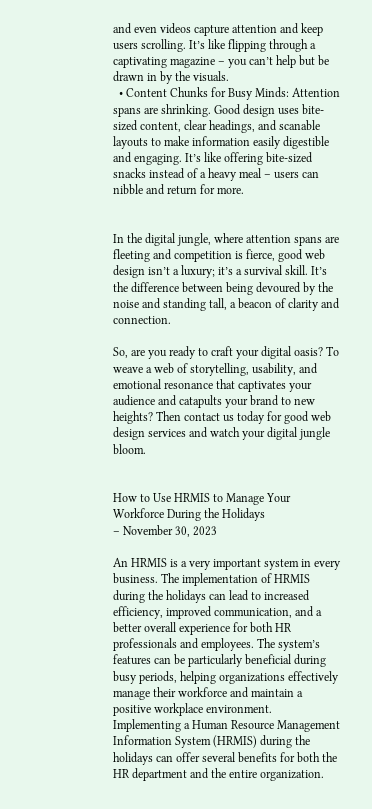and even videos capture attention and keep users scrolling. It’s like flipping through a captivating magazine – you can’t help but be drawn in by the visuals.
  • Content Chunks for Busy Minds: Attention spans are shrinking. Good design uses bite-sized content, clear headings, and scanable layouts to make information easily digestible and engaging. It’s like offering bite-sized snacks instead of a heavy meal – users can nibble and return for more.


In the digital jungle, where attention spans are fleeting and competition is fierce, good web design isn’t a luxury; it’s a survival skill. It’s the difference between being devoured by the noise and standing tall, a beacon of clarity and connection.

So, are you ready to craft your digital oasis? To weave a web of storytelling, usability, and emotional resonance that captivates your audience and catapults your brand to new heights? Then contact us today for good web design services and watch your digital jungle bloom.


How to Use HRMIS to Manage Your Workforce During the Holidays
– November 30, 2023

An HRMIS is a very important system in every business. The implementation of HRMIS during the holidays can lead to increased efficiency, improved communication, and a better overall experience for both HR professionals and employees. The system’s features can be particularly beneficial during busy periods, helping organizations effectively manage their workforce and maintain a positive workplace environment. Implementing a Human Resource Management Information System (HRMIS) during the holidays can offer several benefits for both the HR department and the entire organization.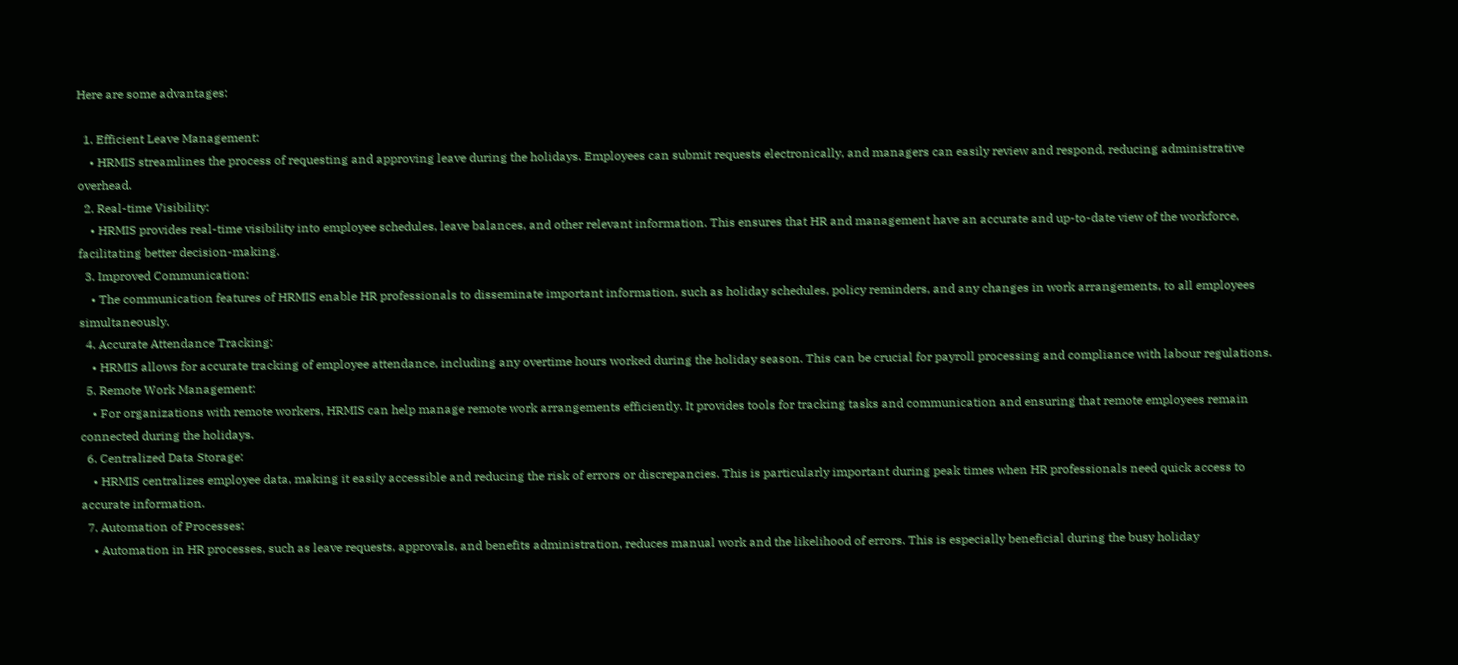Here are some advantages:

  1. Efficient Leave Management:
    • HRMIS streamlines the process of requesting and approving leave during the holidays. Employees can submit requests electronically, and managers can easily review and respond, reducing administrative overhead.
  2. Real-time Visibility:
    • HRMIS provides real-time visibility into employee schedules, leave balances, and other relevant information. This ensures that HR and management have an accurate and up-to-date view of the workforce, facilitating better decision-making.
  3. Improved Communication:
    • The communication features of HRMIS enable HR professionals to disseminate important information, such as holiday schedules, policy reminders, and any changes in work arrangements, to all employees simultaneously.
  4. Accurate Attendance Tracking:
    • HRMIS allows for accurate tracking of employee attendance, including any overtime hours worked during the holiday season. This can be crucial for payroll processing and compliance with labour regulations.
  5. Remote Work Management:
    • For organizations with remote workers, HRMIS can help manage remote work arrangements efficiently. It provides tools for tracking tasks and communication and ensuring that remote employees remain connected during the holidays.
  6. Centralized Data Storage:
    • HRMIS centralizes employee data, making it easily accessible and reducing the risk of errors or discrepancies. This is particularly important during peak times when HR professionals need quick access to accurate information.
  7. Automation of Processes:
    • Automation in HR processes, such as leave requests, approvals, and benefits administration, reduces manual work and the likelihood of errors. This is especially beneficial during the busy holiday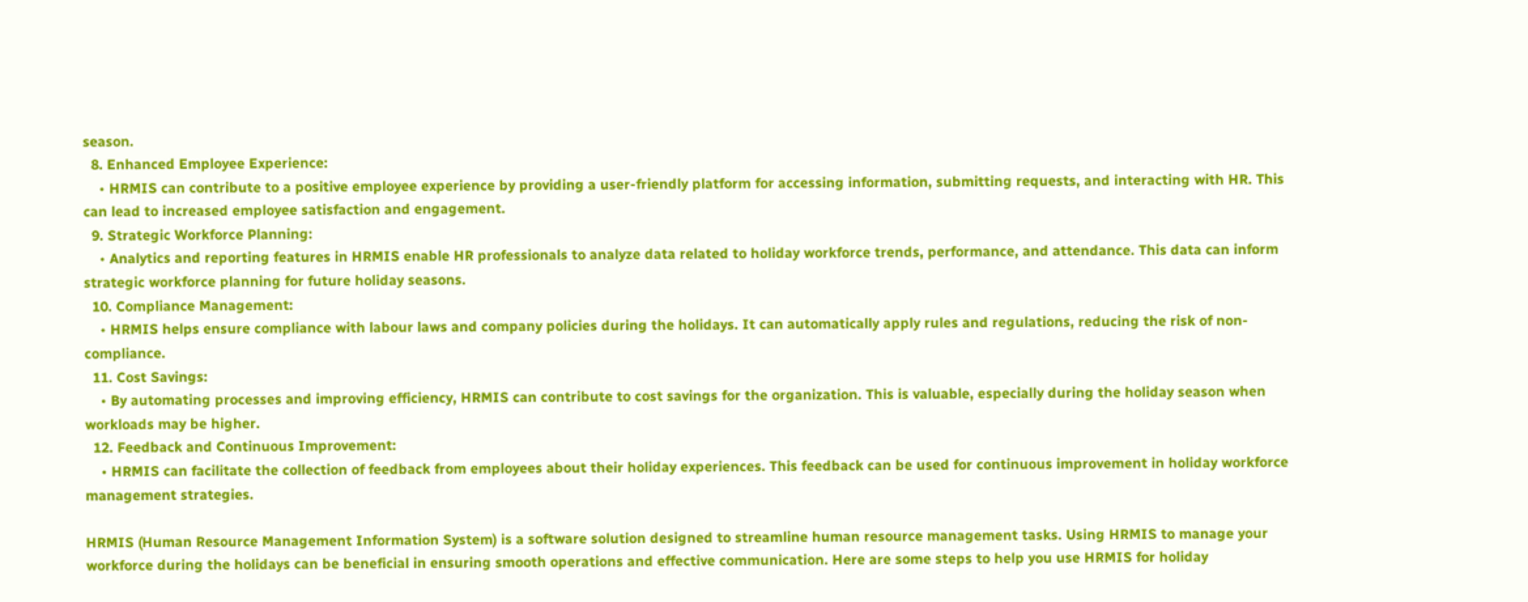season.
  8. Enhanced Employee Experience:
    • HRMIS can contribute to a positive employee experience by providing a user-friendly platform for accessing information, submitting requests, and interacting with HR. This can lead to increased employee satisfaction and engagement.
  9. Strategic Workforce Planning:
    • Analytics and reporting features in HRMIS enable HR professionals to analyze data related to holiday workforce trends, performance, and attendance. This data can inform strategic workforce planning for future holiday seasons.
  10. Compliance Management:
    • HRMIS helps ensure compliance with labour laws and company policies during the holidays. It can automatically apply rules and regulations, reducing the risk of non-compliance.
  11. Cost Savings:
    • By automating processes and improving efficiency, HRMIS can contribute to cost savings for the organization. This is valuable, especially during the holiday season when workloads may be higher.
  12. Feedback and Continuous Improvement:
    • HRMIS can facilitate the collection of feedback from employees about their holiday experiences. This feedback can be used for continuous improvement in holiday workforce management strategies.

HRMIS (Human Resource Management Information System) is a software solution designed to streamline human resource management tasks. Using HRMIS to manage your workforce during the holidays can be beneficial in ensuring smooth operations and effective communication. Here are some steps to help you use HRMIS for holiday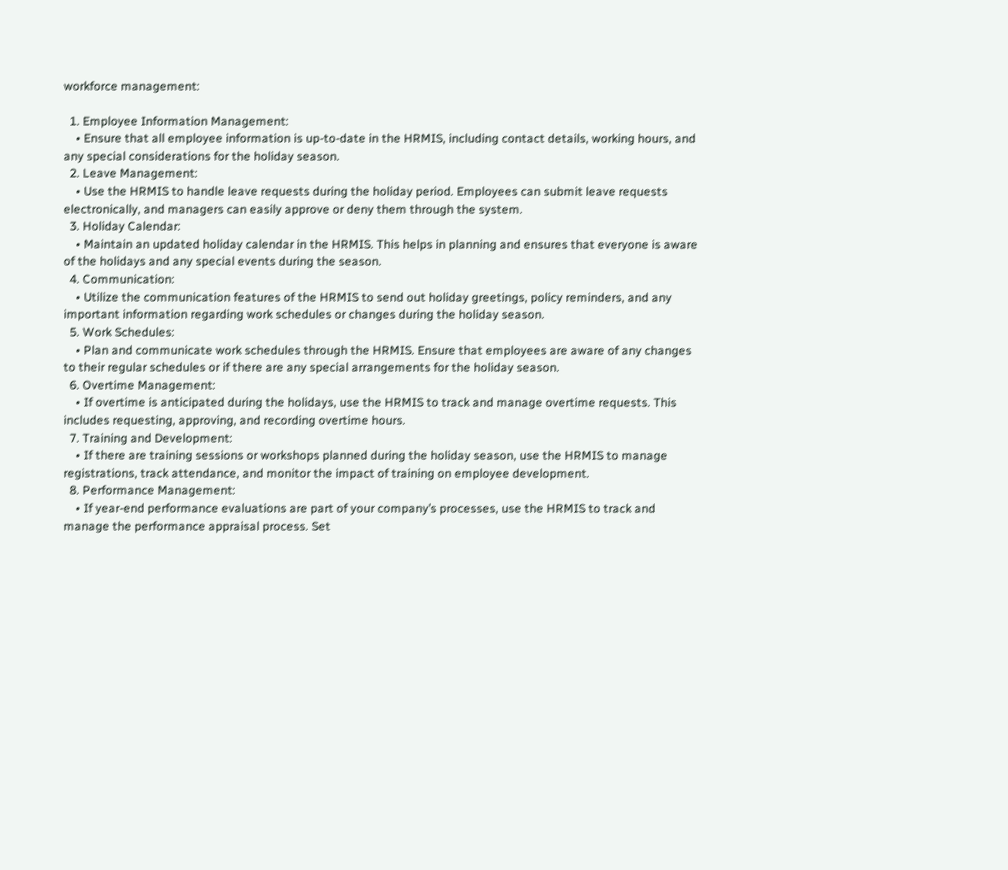workforce management:

  1. Employee Information Management:
    • Ensure that all employee information is up-to-date in the HRMIS, including contact details, working hours, and any special considerations for the holiday season.
  2. Leave Management:
    • Use the HRMIS to handle leave requests during the holiday period. Employees can submit leave requests electronically, and managers can easily approve or deny them through the system.
  3. Holiday Calendar:
    • Maintain an updated holiday calendar in the HRMIS. This helps in planning and ensures that everyone is aware of the holidays and any special events during the season.
  4. Communication:
    • Utilize the communication features of the HRMIS to send out holiday greetings, policy reminders, and any important information regarding work schedules or changes during the holiday season.
  5. Work Schedules:
    • Plan and communicate work schedules through the HRMIS. Ensure that employees are aware of any changes to their regular schedules or if there are any special arrangements for the holiday season.
  6. Overtime Management:
    • If overtime is anticipated during the holidays, use the HRMIS to track and manage overtime requests. This includes requesting, approving, and recording overtime hours.
  7. Training and Development:
    • If there are training sessions or workshops planned during the holiday season, use the HRMIS to manage registrations, track attendance, and monitor the impact of training on employee development.
  8. Performance Management:
    • If year-end performance evaluations are part of your company’s processes, use the HRMIS to track and manage the performance appraisal process. Set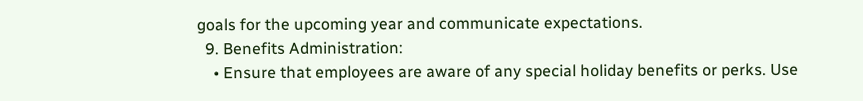goals for the upcoming year and communicate expectations.
  9. Benefits Administration:
    • Ensure that employees are aware of any special holiday benefits or perks. Use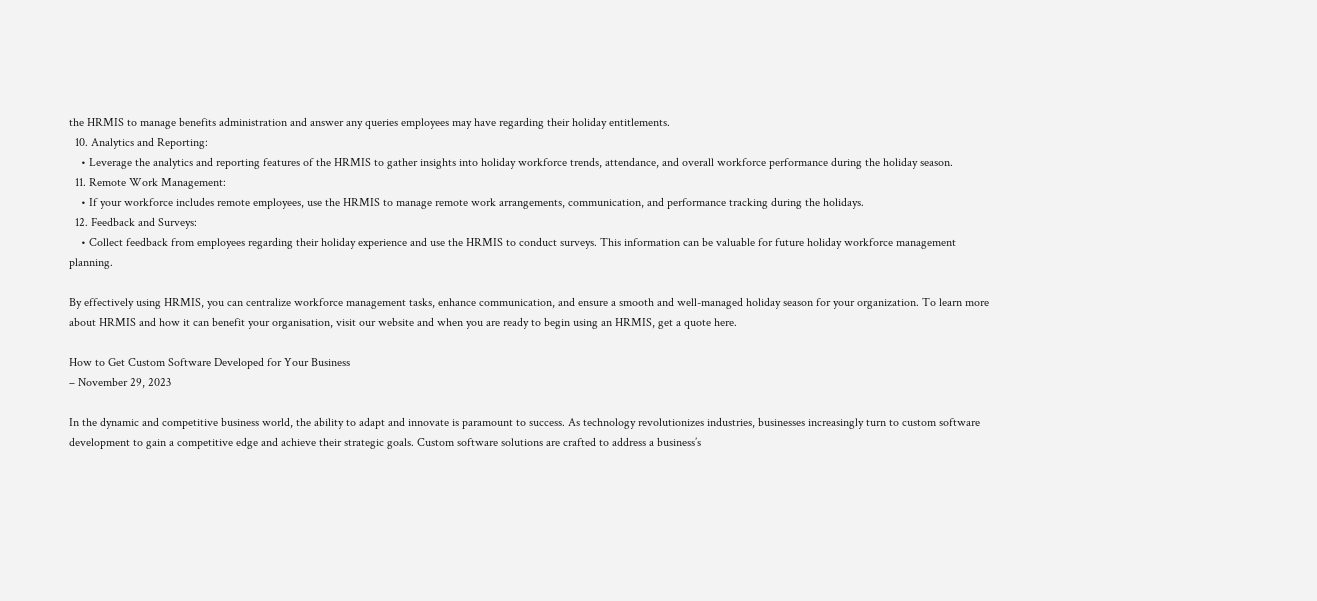the HRMIS to manage benefits administration and answer any queries employees may have regarding their holiday entitlements.
  10. Analytics and Reporting:
    • Leverage the analytics and reporting features of the HRMIS to gather insights into holiday workforce trends, attendance, and overall workforce performance during the holiday season.
  11. Remote Work Management:
    • If your workforce includes remote employees, use the HRMIS to manage remote work arrangements, communication, and performance tracking during the holidays.
  12. Feedback and Surveys:
    • Collect feedback from employees regarding their holiday experience and use the HRMIS to conduct surveys. This information can be valuable for future holiday workforce management planning.

By effectively using HRMIS, you can centralize workforce management tasks, enhance communication, and ensure a smooth and well-managed holiday season for your organization. To learn more about HRMIS and how it can benefit your organisation, visit our website and when you are ready to begin using an HRMIS, get a quote here.

How to Get Custom Software Developed for Your Business
– November 29, 2023

In the dynamic and competitive business world, the ability to adapt and innovate is paramount to success. As technology revolutionizes industries, businesses increasingly turn to custom software development to gain a competitive edge and achieve their strategic goals. Custom software solutions are crafted to address a business’s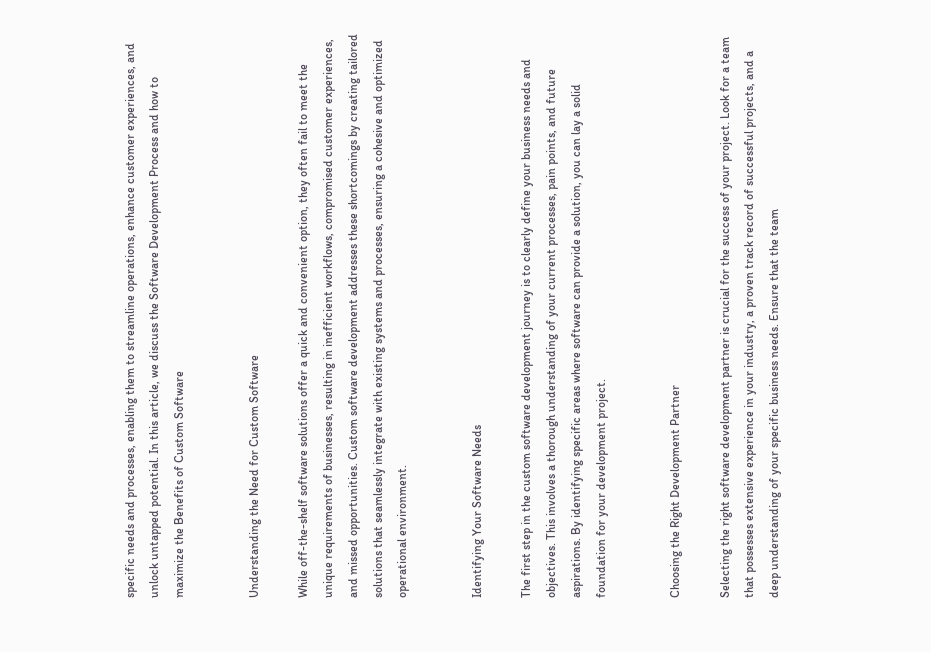specific needs and processes, enabling them to streamline operations, enhance customer experiences, and unlock untapped potential. In this article, we discuss the Software Development Process and how to maximize the Benefits of Custom Software


Understanding the Need for Custom Software

While off-the-shelf software solutions offer a quick and convenient option, they often fail to meet the unique requirements of businesses, resulting in inefficient workflows, compromised customer experiences, and missed opportunities. Custom software development addresses these shortcomings by creating tailored solutions that seamlessly integrate with existing systems and processes, ensuring a cohesive and optimized operational environment.


Identifying Your Software Needs

The first step in the custom software development journey is to clearly define your business needs and objectives. This involves a thorough understanding of your current processes, pain points, and future aspirations. By identifying specific areas where software can provide a solution, you can lay a solid foundation for your development project.


Choosing the Right Development Partner

Selecting the right software development partner is crucial for the success of your project. Look for a team that possesses extensive experience in your industry, a proven track record of successful projects, and a deep understanding of your specific business needs. Ensure that the team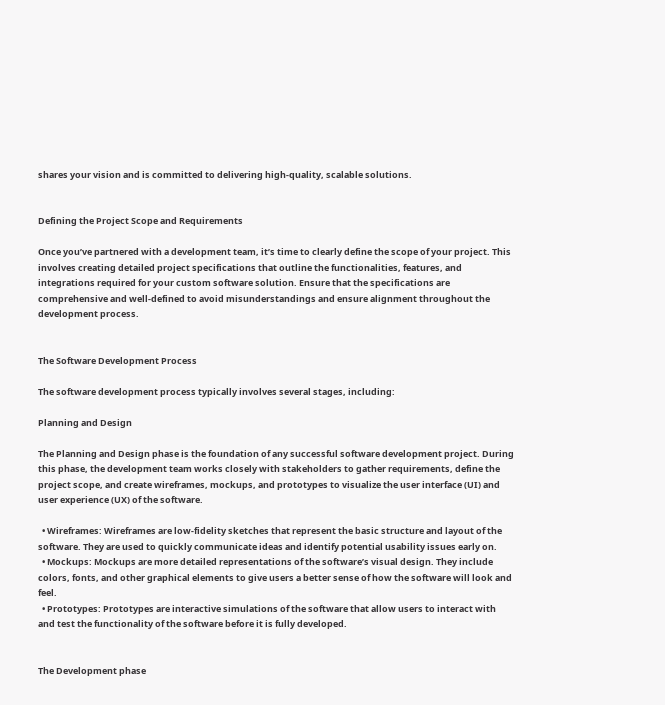shares your vision and is committed to delivering high-quality, scalable solutions.


Defining the Project Scope and Requirements

Once you’ve partnered with a development team, it’s time to clearly define the scope of your project. This involves creating detailed project specifications that outline the functionalities, features, and integrations required for your custom software solution. Ensure that the specifications are comprehensive and well-defined to avoid misunderstandings and ensure alignment throughout the development process.


The Software Development Process

The software development process typically involves several stages, including:

Planning and Design

The Planning and Design phase is the foundation of any successful software development project. During this phase, the development team works closely with stakeholders to gather requirements, define the project scope, and create wireframes, mockups, and prototypes to visualize the user interface (UI) and user experience (UX) of the software.

  • Wireframes: Wireframes are low-fidelity sketches that represent the basic structure and layout of the software. They are used to quickly communicate ideas and identify potential usability issues early on.
  • Mockups: Mockups are more detailed representations of the software’s visual design. They include colors, fonts, and other graphical elements to give users a better sense of how the software will look and feel.
  • Prototypes: Prototypes are interactive simulations of the software that allow users to interact with and test the functionality of the software before it is fully developed.


The Development phase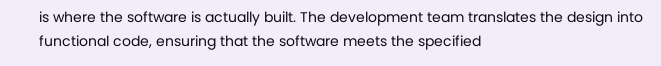is where the software is actually built. The development team translates the design into functional code, ensuring that the software meets the specified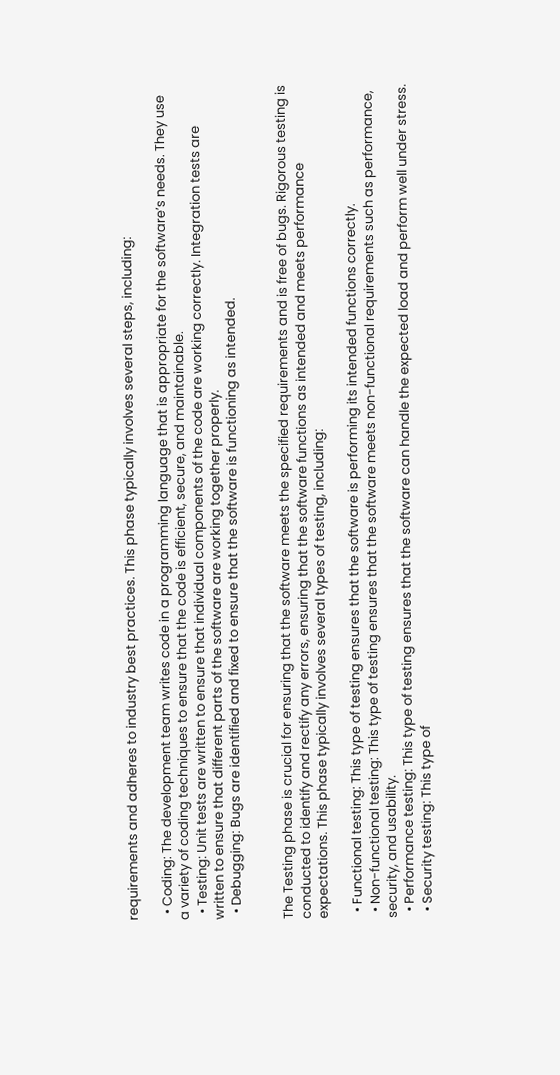requirements and adheres to industry best practices. This phase typically involves several steps, including:

  • Coding: The development team writes code in a programming language that is appropriate for the software’s needs. They use a variety of coding techniques to ensure that the code is efficient, secure, and maintainable.
  • Testing: Unit tests are written to ensure that individual components of the code are working correctly. Integration tests are written to ensure that different parts of the software are working together properly.
  • Debugging: Bugs are identified and fixed to ensure that the software is functioning as intended.


The Testing phase is crucial for ensuring that the software meets the specified requirements and is free of bugs. Rigorous testing is conducted to identify and rectify any errors, ensuring that the software functions as intended and meets performance expectations. This phase typically involves several types of testing, including:

  • Functional testing: This type of testing ensures that the software is performing its intended functions correctly.
  • Non-functional testing: This type of testing ensures that the software meets non-functional requirements such as performance, security, and usability.
  • Performance testing: This type of testing ensures that the software can handle the expected load and perform well under stress.
  • Security testing: This type of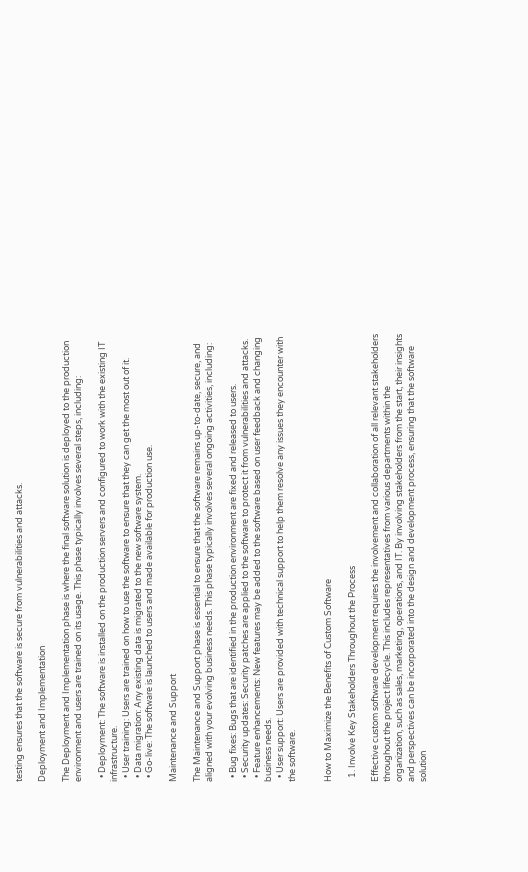testing ensures that the software is secure from vulnerabilities and attacks.

Deployment and Implementation

The Deployment and Implementation phase is where the final software solution is deployed to the production environment and users are trained on its usage. This phase typically involves several steps, including:

  • Deployment: The software is installed on the production servers and configured to work with the existing IT infrastructure.
  • User training: Users are trained on how to use the software to ensure that they can get the most out of it.
  • Data migration: Any existing data is migrated to the new software system.
  • Go-live: The software is launched to users and made available for production use.

Maintenance and Support

The Maintenance and Support phase is essential to ensure that the software remains up-to-date, secure, and aligned with your evolving business needs. This phase typically involves several ongoing activities, including:

  • Bug fixes: Bugs that are identified in the production environment are fixed and released to users.
  • Security updates: Security patches are applied to the software to protect it from vulnerabilities and attacks.
  • Feature enhancements: New features may be added to the software based on user feedback and changing business needs.
  • User support: Users are provided with technical support to help them resolve any issues they encounter with the software.


How to Maximize the Benefits of Custom Software

  1. Involve Key Stakeholders Throughout the Process

Effective custom software development requires the involvement and collaboration of all relevant stakeholders throughout the project lifecycle. This includes representatives from various departments within the organization, such as sales, marketing, operations, and IT. By involving stakeholders from the start, their insights and perspectives can be incorporated into the design and development process, ensuring that the software solution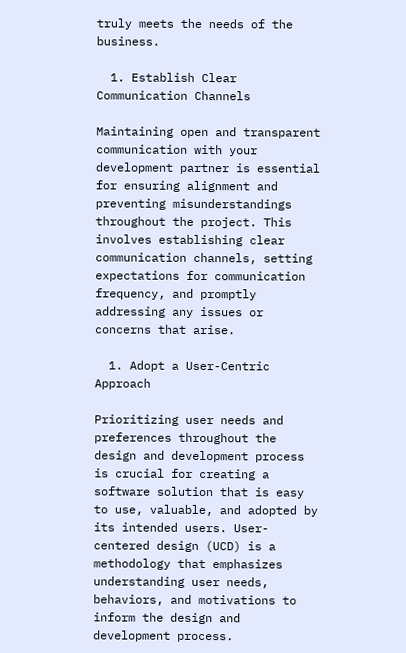truly meets the needs of the business.

  1. Establish Clear Communication Channels

Maintaining open and transparent communication with your development partner is essential for ensuring alignment and preventing misunderstandings throughout the project. This involves establishing clear communication channels, setting expectations for communication frequency, and promptly addressing any issues or concerns that arise.

  1. Adopt a User-Centric Approach

Prioritizing user needs and preferences throughout the design and development process is crucial for creating a software solution that is easy to use, valuable, and adopted by its intended users. User-centered design (UCD) is a methodology that emphasizes understanding user needs, behaviors, and motivations to inform the design and development process.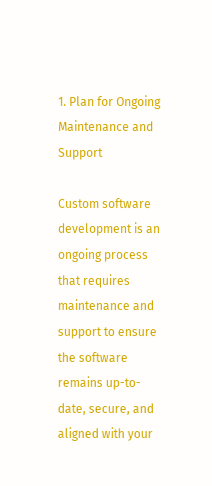1. Plan for Ongoing Maintenance and Support

Custom software development is an ongoing process that requires maintenance and support to ensure the software remains up-to-date, secure, and aligned with your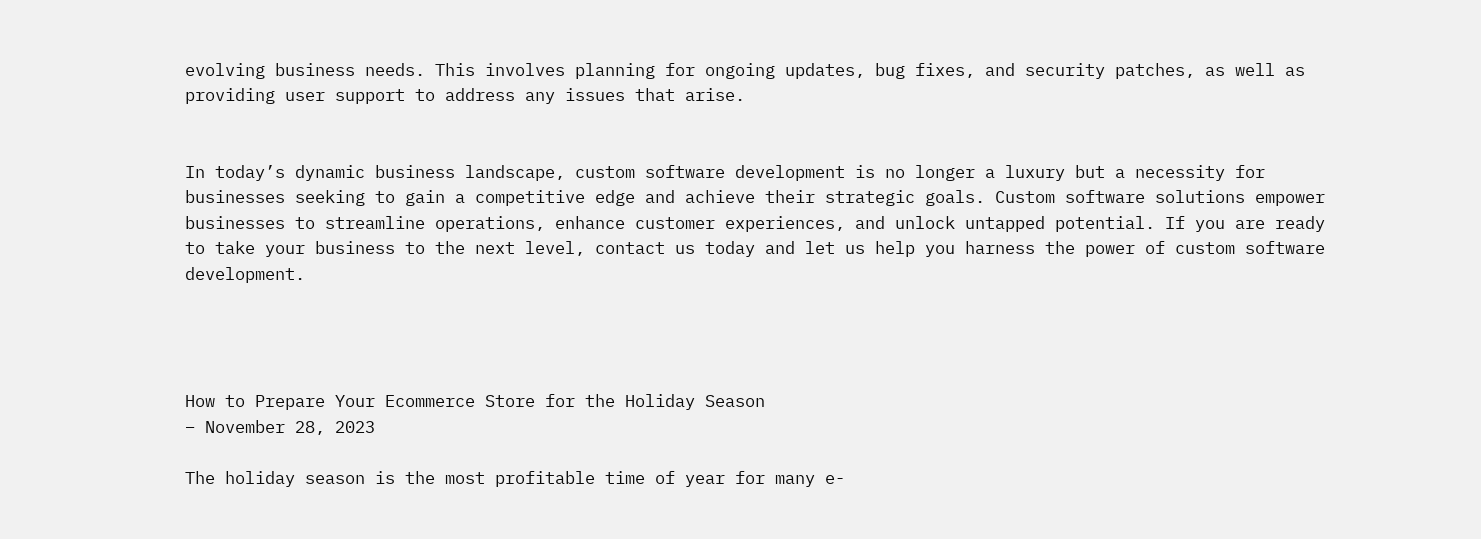evolving business needs. This involves planning for ongoing updates, bug fixes, and security patches, as well as providing user support to address any issues that arise.


In today’s dynamic business landscape, custom software development is no longer a luxury but a necessity for businesses seeking to gain a competitive edge and achieve their strategic goals. Custom software solutions empower businesses to streamline operations, enhance customer experiences, and unlock untapped potential. If you are ready to take your business to the next level, contact us today and let us help you harness the power of custom software development.




How to Prepare Your Ecommerce Store for the Holiday Season
– November 28, 2023

The holiday season is the most profitable time of year for many e-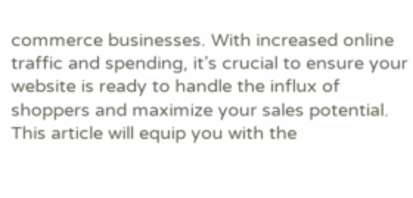commerce businesses. With increased online traffic and spending, it’s crucial to ensure your website is ready to handle the influx of shoppers and maximize your sales potential. This article will equip you with the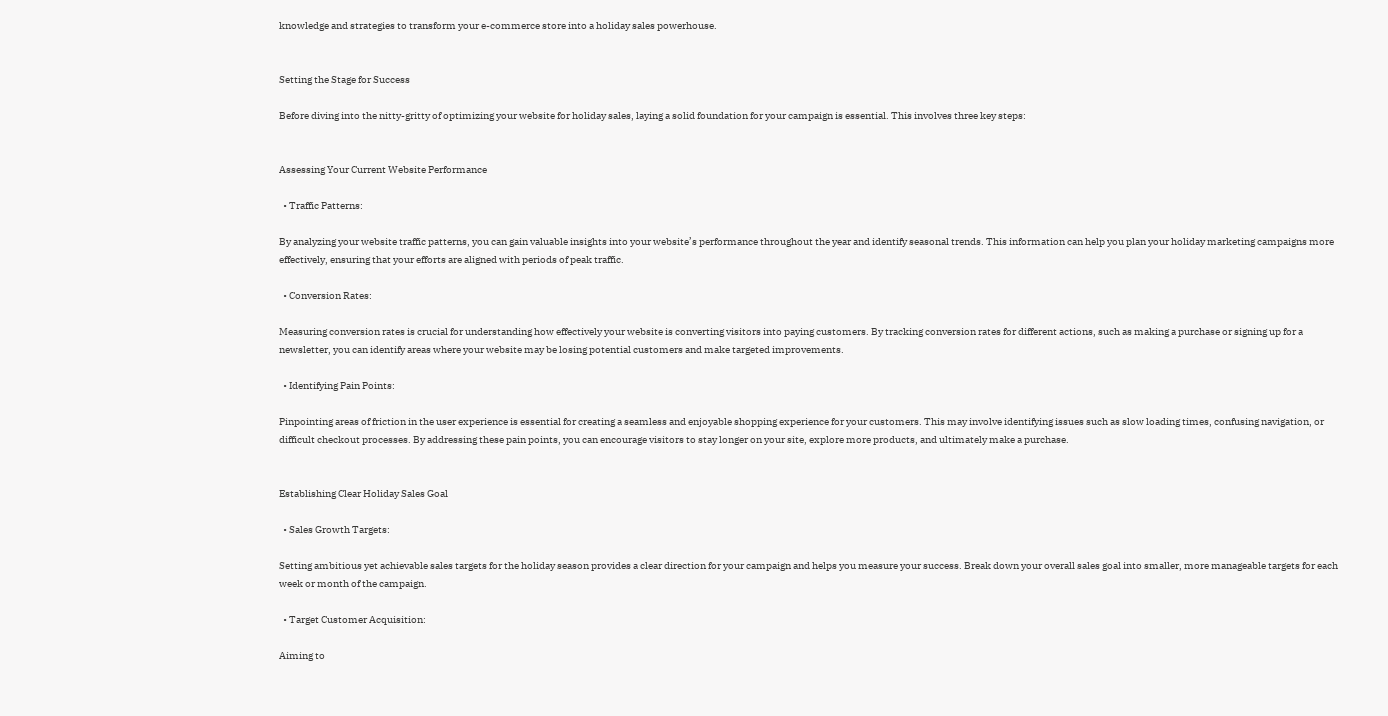knowledge and strategies to transform your e-commerce store into a holiday sales powerhouse.


Setting the Stage for Success

Before diving into the nitty-gritty of optimizing your website for holiday sales, laying a solid foundation for your campaign is essential. This involves three key steps:


Assessing Your Current Website Performance

  • Traffic Patterns:

By analyzing your website traffic patterns, you can gain valuable insights into your website’s performance throughout the year and identify seasonal trends. This information can help you plan your holiday marketing campaigns more effectively, ensuring that your efforts are aligned with periods of peak traffic.

  • Conversion Rates:

Measuring conversion rates is crucial for understanding how effectively your website is converting visitors into paying customers. By tracking conversion rates for different actions, such as making a purchase or signing up for a newsletter, you can identify areas where your website may be losing potential customers and make targeted improvements.

  • Identifying Pain Points:

Pinpointing areas of friction in the user experience is essential for creating a seamless and enjoyable shopping experience for your customers. This may involve identifying issues such as slow loading times, confusing navigation, or difficult checkout processes. By addressing these pain points, you can encourage visitors to stay longer on your site, explore more products, and ultimately make a purchase.


Establishing Clear Holiday Sales Goal

  • Sales Growth Targets:

Setting ambitious yet achievable sales targets for the holiday season provides a clear direction for your campaign and helps you measure your success. Break down your overall sales goal into smaller, more manageable targets for each week or month of the campaign.

  • Target Customer Acquisition:

Aiming to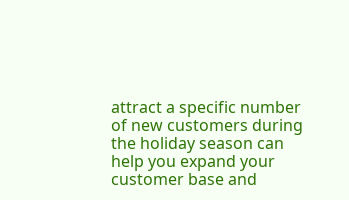attract a specific number of new customers during the holiday season can help you expand your customer base and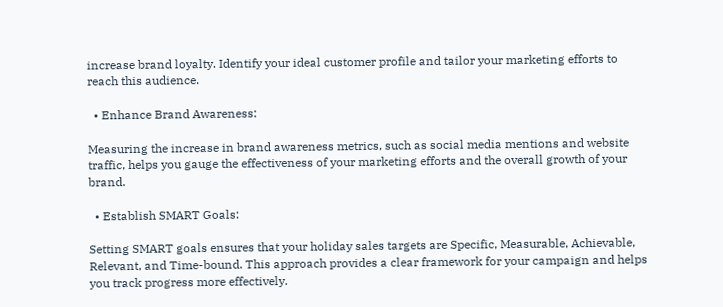increase brand loyalty. Identify your ideal customer profile and tailor your marketing efforts to reach this audience.

  • Enhance Brand Awareness:

Measuring the increase in brand awareness metrics, such as social media mentions and website traffic, helps you gauge the effectiveness of your marketing efforts and the overall growth of your brand.

  • Establish SMART Goals:

Setting SMART goals ensures that your holiday sales targets are Specific, Measurable, Achievable, Relevant, and Time-bound. This approach provides a clear framework for your campaign and helps you track progress more effectively.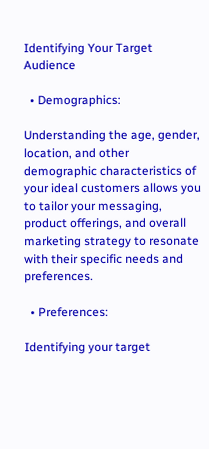Identifying Your Target Audience

  • Demographics:

Understanding the age, gender, location, and other demographic characteristics of your ideal customers allows you to tailor your messaging, product offerings, and overall marketing strategy to resonate with their specific needs and preferences.

  • Preferences:

Identifying your target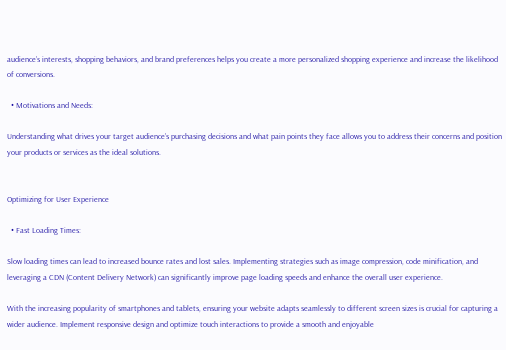audience’s interests, shopping behaviors, and brand preferences helps you create a more personalized shopping experience and increase the likelihood of conversions.

  • Motivations and Needs:

Understanding what drives your target audience’s purchasing decisions and what pain points they face allows you to address their concerns and position your products or services as the ideal solutions.


Optimizing for User Experience

  • Fast Loading Times:

Slow loading times can lead to increased bounce rates and lost sales. Implementing strategies such as image compression, code minification, and leveraging a CDN (Content Delivery Network) can significantly improve page loading speeds and enhance the overall user experience.

With the increasing popularity of smartphones and tablets, ensuring your website adapts seamlessly to different screen sizes is crucial for capturing a wider audience. Implement responsive design and optimize touch interactions to provide a smooth and enjoyable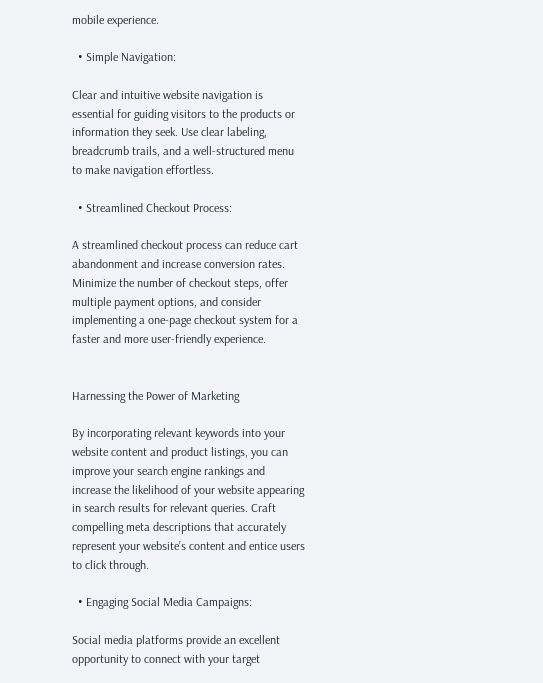mobile experience.

  • Simple Navigation:

Clear and intuitive website navigation is essential for guiding visitors to the products or information they seek. Use clear labeling, breadcrumb trails, and a well-structured menu to make navigation effortless.

  • Streamlined Checkout Process:

A streamlined checkout process can reduce cart abandonment and increase conversion rates. Minimize the number of checkout steps, offer multiple payment options, and consider implementing a one-page checkout system for a faster and more user-friendly experience.


Harnessing the Power of Marketing

By incorporating relevant keywords into your website content and product listings, you can improve your search engine rankings and increase the likelihood of your website appearing in search results for relevant queries. Craft compelling meta descriptions that accurately represent your website’s content and entice users to click through.

  • Engaging Social Media Campaigns:

Social media platforms provide an excellent opportunity to connect with your target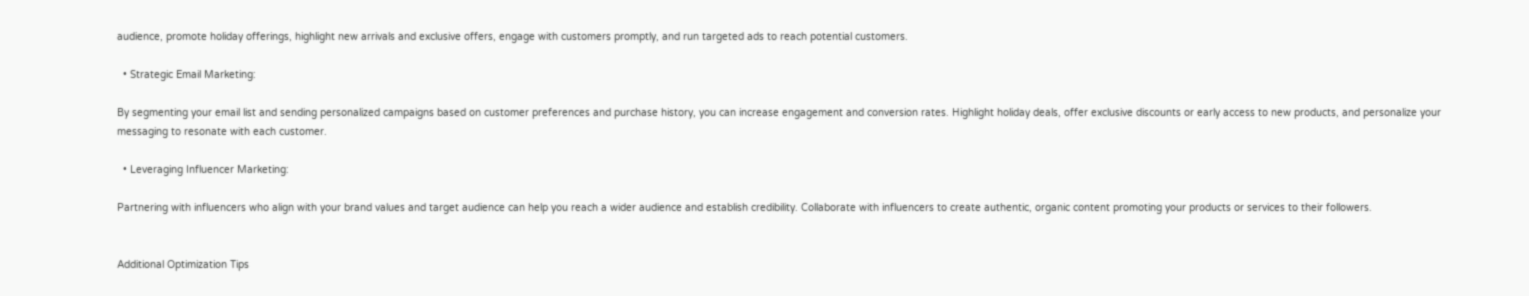audience, promote holiday offerings, highlight new arrivals and exclusive offers, engage with customers promptly, and run targeted ads to reach potential customers.

  • Strategic Email Marketing:

By segmenting your email list and sending personalized campaigns based on customer preferences and purchase history, you can increase engagement and conversion rates. Highlight holiday deals, offer exclusive discounts or early access to new products, and personalize your messaging to resonate with each customer.

  • Leveraging Influencer Marketing:

Partnering with influencers who align with your brand values and target audience can help you reach a wider audience and establish credibility. Collaborate with influencers to create authentic, organic content promoting your products or services to their followers.


Additional Optimization Tips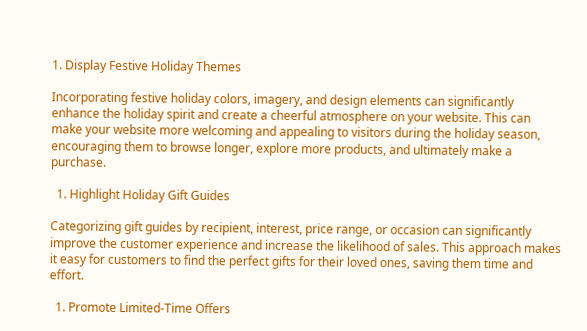1. Display Festive Holiday Themes

Incorporating festive holiday colors, imagery, and design elements can significantly enhance the holiday spirit and create a cheerful atmosphere on your website. This can make your website more welcoming and appealing to visitors during the holiday season, encouraging them to browse longer, explore more products, and ultimately make a purchase.

  1. Highlight Holiday Gift Guides

Categorizing gift guides by recipient, interest, price range, or occasion can significantly improve the customer experience and increase the likelihood of sales. This approach makes it easy for customers to find the perfect gifts for their loved ones, saving them time and effort.

  1. Promote Limited-Time Offers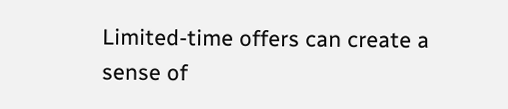Limited-time offers can create a sense of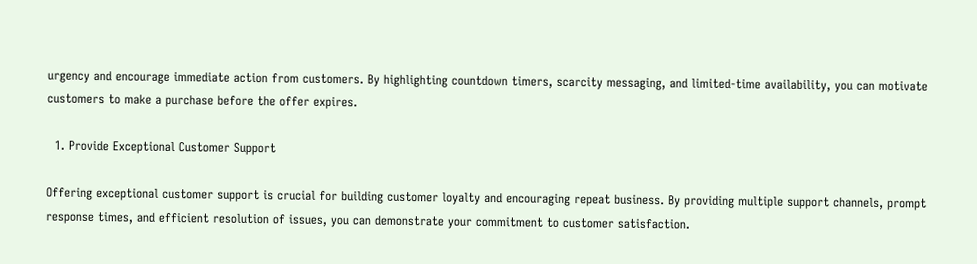urgency and encourage immediate action from customers. By highlighting countdown timers, scarcity messaging, and limited-time availability, you can motivate customers to make a purchase before the offer expires.

  1. Provide Exceptional Customer Support

Offering exceptional customer support is crucial for building customer loyalty and encouraging repeat business. By providing multiple support channels, prompt response times, and efficient resolution of issues, you can demonstrate your commitment to customer satisfaction.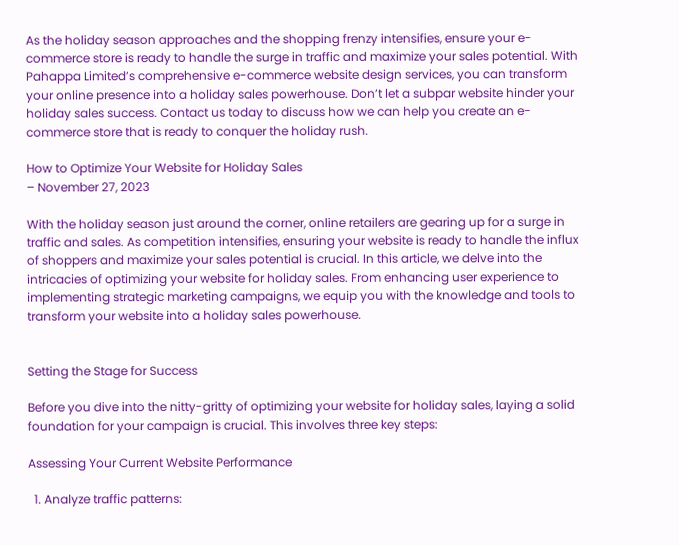As the holiday season approaches and the shopping frenzy intensifies, ensure your e-commerce store is ready to handle the surge in traffic and maximize your sales potential. With Pahappa Limited’s comprehensive e-commerce website design services, you can transform your online presence into a holiday sales powerhouse. Don’t let a subpar website hinder your holiday sales success. Contact us today to discuss how we can help you create an e-commerce store that is ready to conquer the holiday rush.

How to Optimize Your Website for Holiday Sales
– November 27, 2023

With the holiday season just around the corner, online retailers are gearing up for a surge in traffic and sales. As competition intensifies, ensuring your website is ready to handle the influx of shoppers and maximize your sales potential is crucial. In this article, we delve into the intricacies of optimizing your website for holiday sales. From enhancing user experience to implementing strategic marketing campaigns, we equip you with the knowledge and tools to transform your website into a holiday sales powerhouse.


Setting the Stage for Success

Before you dive into the nitty-gritty of optimizing your website for holiday sales, laying a solid foundation for your campaign is crucial. This involves three key steps:

Assessing Your Current Website Performance

  1. Analyze traffic patterns: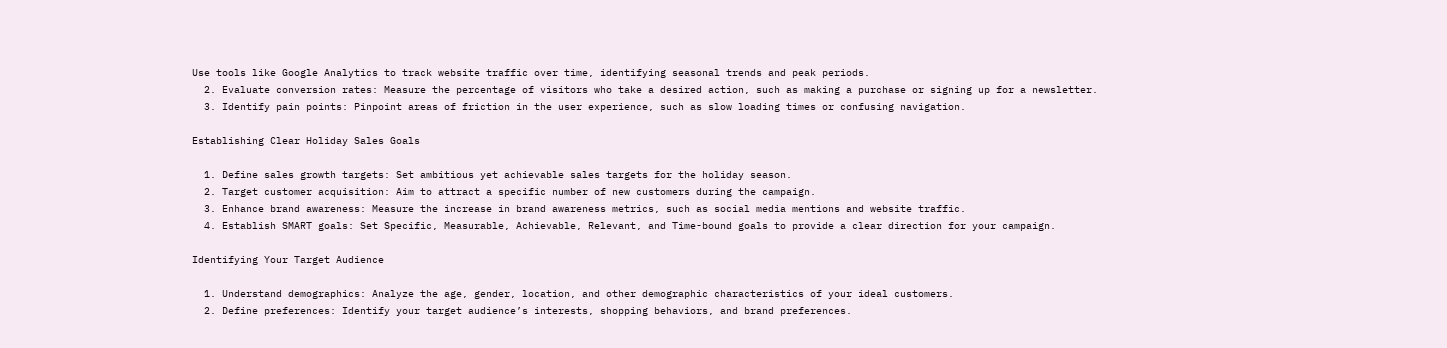Use tools like Google Analytics to track website traffic over time, identifying seasonal trends and peak periods.
  2. Evaluate conversion rates: Measure the percentage of visitors who take a desired action, such as making a purchase or signing up for a newsletter.
  3. Identify pain points: Pinpoint areas of friction in the user experience, such as slow loading times or confusing navigation.

Establishing Clear Holiday Sales Goals

  1. Define sales growth targets: Set ambitious yet achievable sales targets for the holiday season.
  2. Target customer acquisition: Aim to attract a specific number of new customers during the campaign.
  3. Enhance brand awareness: Measure the increase in brand awareness metrics, such as social media mentions and website traffic.
  4. Establish SMART goals: Set Specific, Measurable, Achievable, Relevant, and Time-bound goals to provide a clear direction for your campaign.

Identifying Your Target Audience

  1. Understand demographics: Analyze the age, gender, location, and other demographic characteristics of your ideal customers.
  2. Define preferences: Identify your target audience’s interests, shopping behaviors, and brand preferences.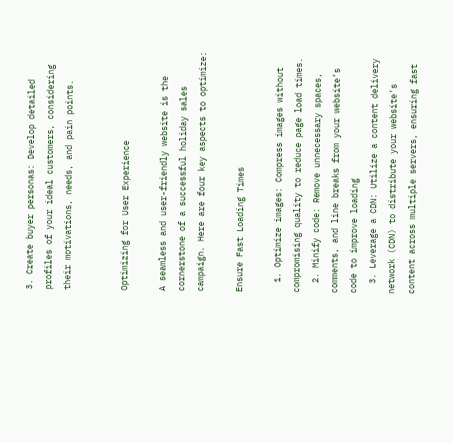3. Create buyer personas: Develop detailed profiles of your ideal customers, considering their motivations, needs, and pain points.


Optimizing for User Experience

A seamless and user-friendly website is the cornerstone of a successful holiday sales campaign. Here are four key aspects to optimize:

Ensure Fast Loading Times

  1. Optimize images: Compress images without compromising quality to reduce page load times.
  2. Minify code: Remove unnecessary spaces, comments, and line breaks from your website’s code to improve loading
  3. Leverage a CDN: Utilize a content delivery network (CDN) to distribute your website’s content across multiple servers, ensuring fast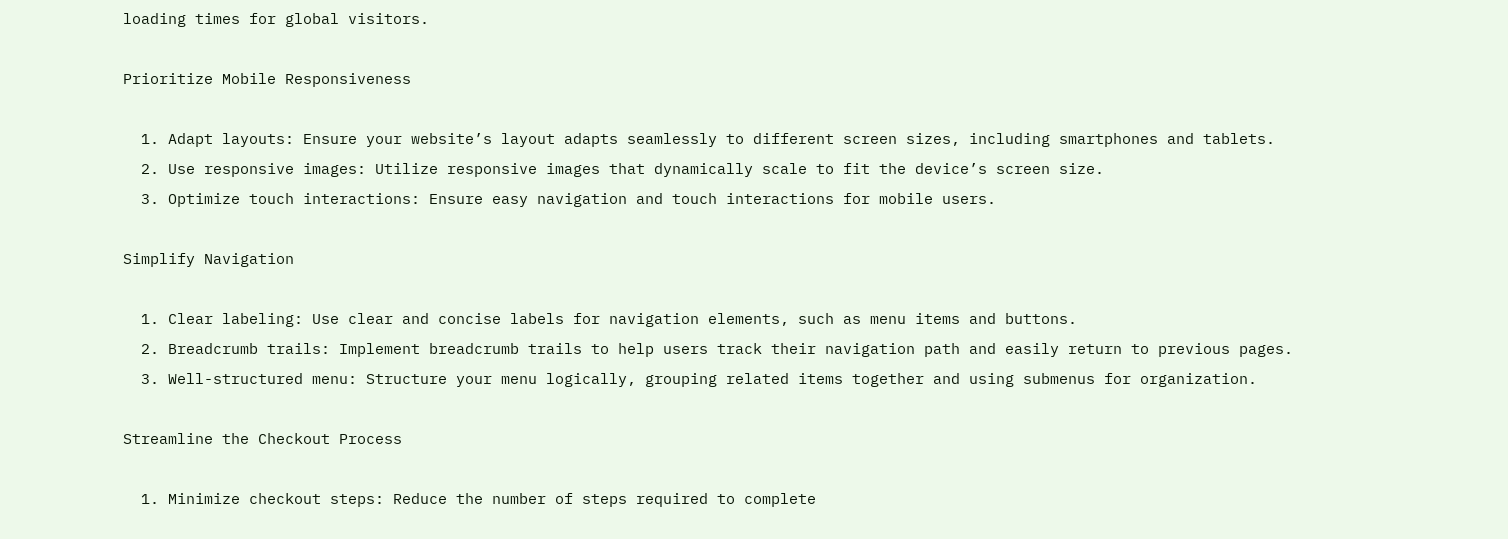loading times for global visitors.

Prioritize Mobile Responsiveness

  1. Adapt layouts: Ensure your website’s layout adapts seamlessly to different screen sizes, including smartphones and tablets.
  2. Use responsive images: Utilize responsive images that dynamically scale to fit the device’s screen size.
  3. Optimize touch interactions: Ensure easy navigation and touch interactions for mobile users.

Simplify Navigation

  1. Clear labeling: Use clear and concise labels for navigation elements, such as menu items and buttons.
  2. Breadcrumb trails: Implement breadcrumb trails to help users track their navigation path and easily return to previous pages.
  3. Well-structured menu: Structure your menu logically, grouping related items together and using submenus for organization.

Streamline the Checkout Process

  1. Minimize checkout steps: Reduce the number of steps required to complete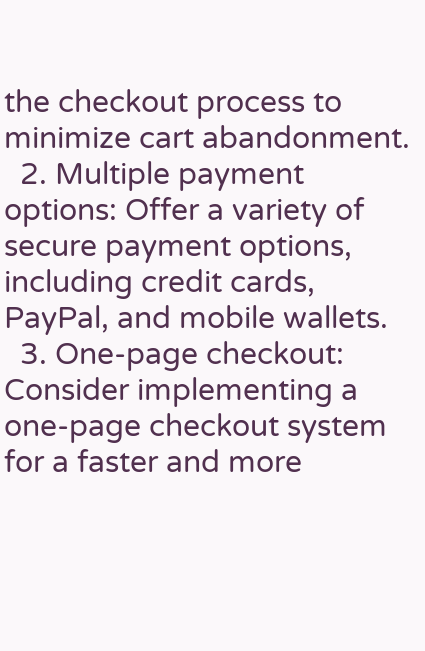the checkout process to minimize cart abandonment.
  2. Multiple payment options: Offer a variety of secure payment options, including credit cards, PayPal, and mobile wallets.
  3. One-page checkout: Consider implementing a one-page checkout system for a faster and more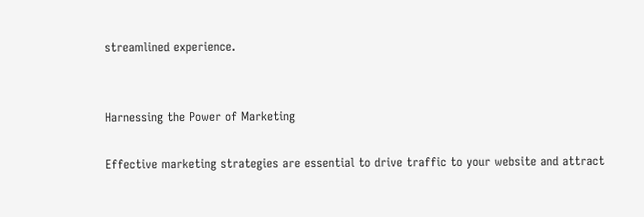streamlined experience.


Harnessing the Power of Marketing

Effective marketing strategies are essential to drive traffic to your website and attract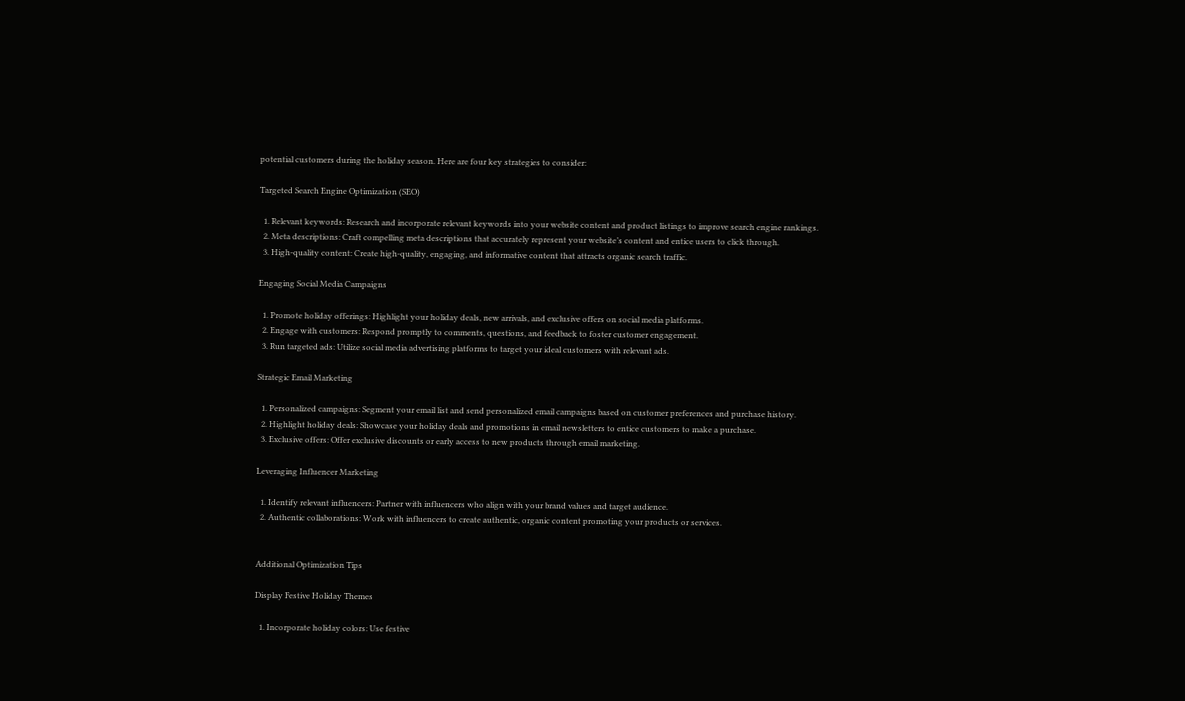potential customers during the holiday season. Here are four key strategies to consider:

Targeted Search Engine Optimization (SEO)

  1. Relevant keywords: Research and incorporate relevant keywords into your website content and product listings to improve search engine rankings.
  2. Meta descriptions: Craft compelling meta descriptions that accurately represent your website’s content and entice users to click through.
  3. High-quality content: Create high-quality, engaging, and informative content that attracts organic search traffic.

Engaging Social Media Campaigns

  1. Promote holiday offerings: Highlight your holiday deals, new arrivals, and exclusive offers on social media platforms.
  2. Engage with customers: Respond promptly to comments, questions, and feedback to foster customer engagement.
  3. Run targeted ads: Utilize social media advertising platforms to target your ideal customers with relevant ads.

Strategic Email Marketing

  1. Personalized campaigns: Segment your email list and send personalized email campaigns based on customer preferences and purchase history.
  2. Highlight holiday deals: Showcase your holiday deals and promotions in email newsletters to entice customers to make a purchase.
  3. Exclusive offers: Offer exclusive discounts or early access to new products through email marketing.

Leveraging Influencer Marketing

  1. Identify relevant influencers: Partner with influencers who align with your brand values and target audience.
  2. Authentic collaborations: Work with influencers to create authentic, organic content promoting your products or services.


Additional Optimization Tips

Display Festive Holiday Themes

  1. Incorporate holiday colors: Use festive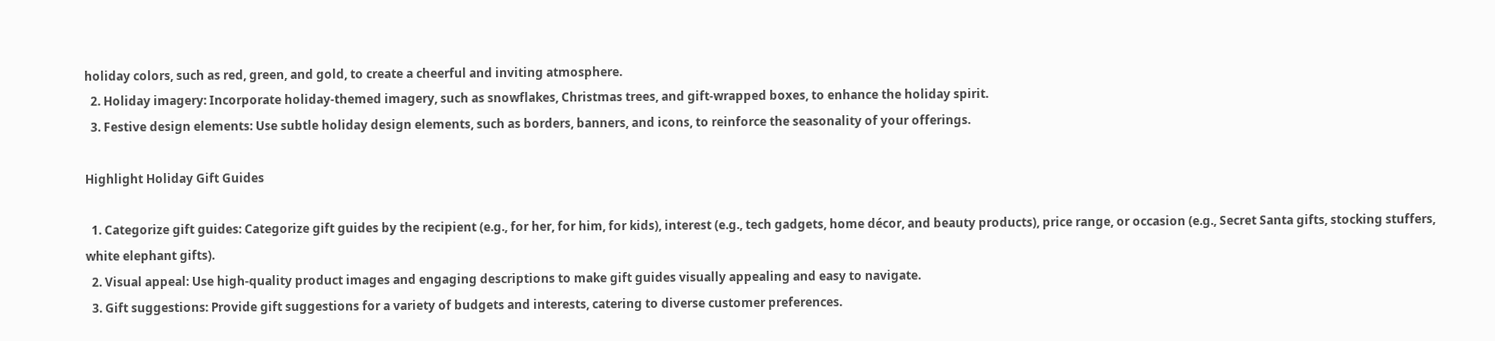holiday colors, such as red, green, and gold, to create a cheerful and inviting atmosphere.
  2. Holiday imagery: Incorporate holiday-themed imagery, such as snowflakes, Christmas trees, and gift-wrapped boxes, to enhance the holiday spirit.
  3. Festive design elements: Use subtle holiday design elements, such as borders, banners, and icons, to reinforce the seasonality of your offerings.

Highlight Holiday Gift Guides

  1. Categorize gift guides: Categorize gift guides by the recipient (e.g., for her, for him, for kids), interest (e.g., tech gadgets, home décor, and beauty products), price range, or occasion (e.g., Secret Santa gifts, stocking stuffers, white elephant gifts).
  2. Visual appeal: Use high-quality product images and engaging descriptions to make gift guides visually appealing and easy to navigate.
  3. Gift suggestions: Provide gift suggestions for a variety of budgets and interests, catering to diverse customer preferences.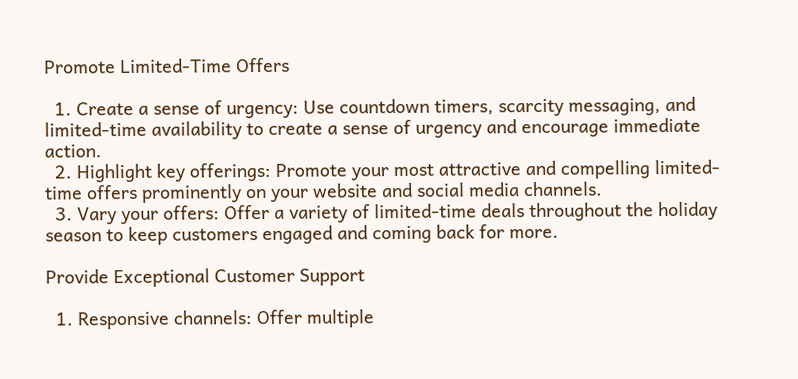Promote Limited-Time Offers

  1. Create a sense of urgency: Use countdown timers, scarcity messaging, and limited-time availability to create a sense of urgency and encourage immediate action.
  2. Highlight key offerings: Promote your most attractive and compelling limited-time offers prominently on your website and social media channels.
  3. Vary your offers: Offer a variety of limited-time deals throughout the holiday season to keep customers engaged and coming back for more.

Provide Exceptional Customer Support

  1. Responsive channels: Offer multiple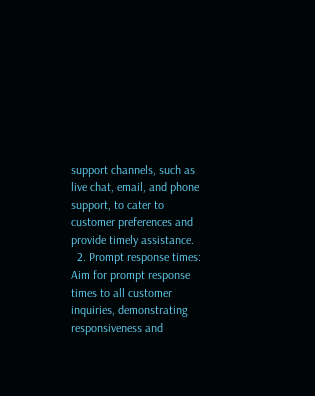support channels, such as live chat, email, and phone support, to cater to customer preferences and provide timely assistance.
  2. Prompt response times: Aim for prompt response times to all customer inquiries, demonstrating responsiveness and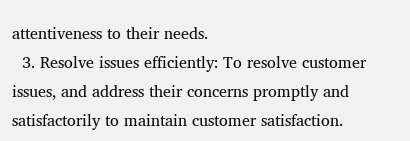attentiveness to their needs.
  3. Resolve issues efficiently: To resolve customer issues, and address their concerns promptly and satisfactorily to maintain customer satisfaction.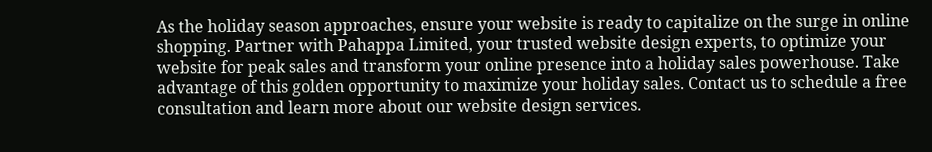As the holiday season approaches, ensure your website is ready to capitalize on the surge in online shopping. Partner with Pahappa Limited, your trusted website design experts, to optimize your website for peak sales and transform your online presence into a holiday sales powerhouse. Take advantage of this golden opportunity to maximize your holiday sales. Contact us to schedule a free consultation and learn more about our website design services.